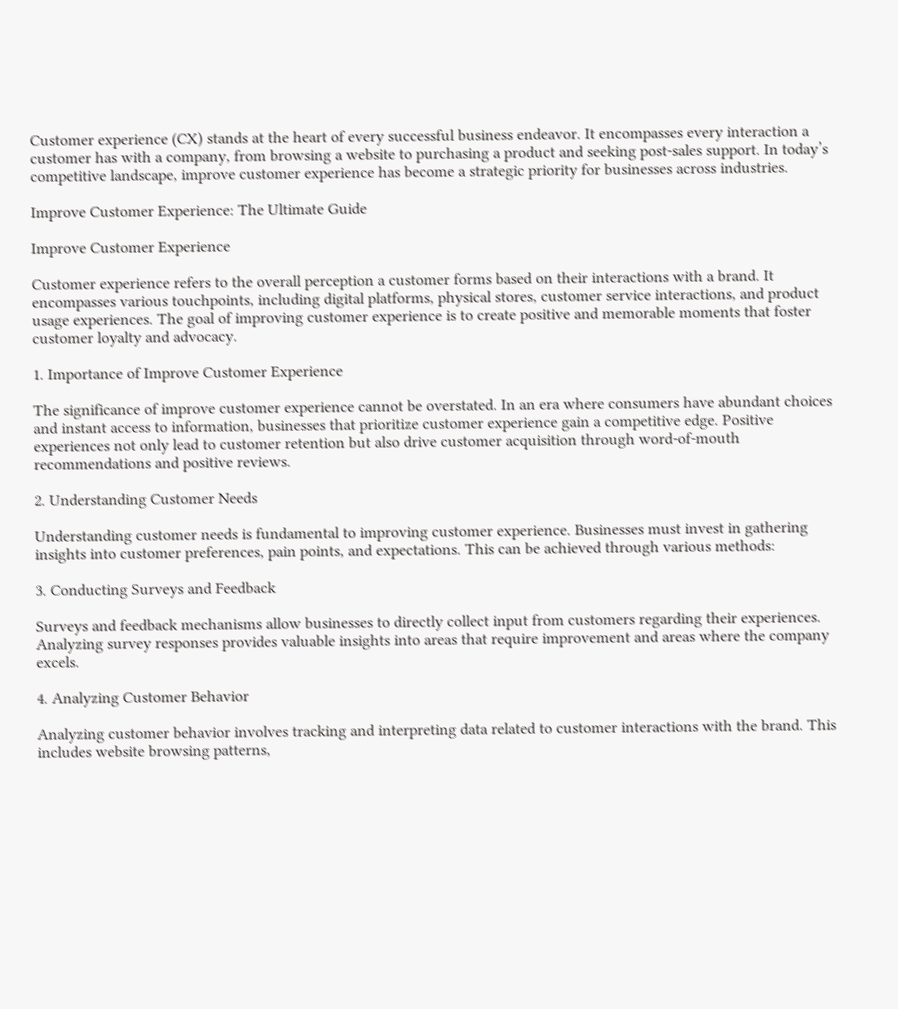Customer experience (CX) stands at the heart of every successful business endeavor. It encompasses every interaction a customer has with a company, from browsing a website to purchasing a product and seeking post-sales support. In today’s competitive landscape, improve customer experience has become a strategic priority for businesses across industries.

Improve Customer Experience: The Ultimate Guide

Improve Customer Experience

Customer experience refers to the overall perception a customer forms based on their interactions with a brand. It encompasses various touchpoints, including digital platforms, physical stores, customer service interactions, and product usage experiences. The goal of improving customer experience is to create positive and memorable moments that foster customer loyalty and advocacy.

1. Importance of Improve Customer Experience

The significance of improve customer experience cannot be overstated. In an era where consumers have abundant choices and instant access to information, businesses that prioritize customer experience gain a competitive edge. Positive experiences not only lead to customer retention but also drive customer acquisition through word-of-mouth recommendations and positive reviews.

2. Understanding Customer Needs

Understanding customer needs is fundamental to improving customer experience. Businesses must invest in gathering insights into customer preferences, pain points, and expectations. This can be achieved through various methods:

3. Conducting Surveys and Feedback

Surveys and feedback mechanisms allow businesses to directly collect input from customers regarding their experiences. Analyzing survey responses provides valuable insights into areas that require improvement and areas where the company excels.

4. Analyzing Customer Behavior

Analyzing customer behavior involves tracking and interpreting data related to customer interactions with the brand. This includes website browsing patterns,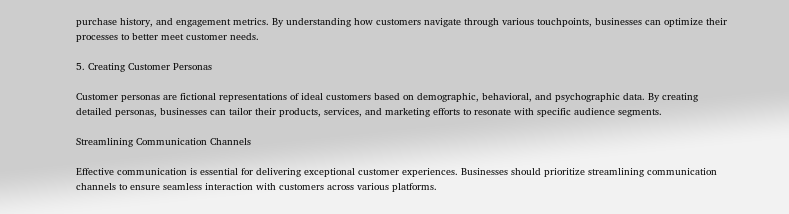purchase history, and engagement metrics. By understanding how customers navigate through various touchpoints, businesses can optimize their processes to better meet customer needs.

5. Creating Customer Personas

Customer personas are fictional representations of ideal customers based on demographic, behavioral, and psychographic data. By creating detailed personas, businesses can tailor their products, services, and marketing efforts to resonate with specific audience segments.

Streamlining Communication Channels

Effective communication is essential for delivering exceptional customer experiences. Businesses should prioritize streamlining communication channels to ensure seamless interaction with customers across various platforms.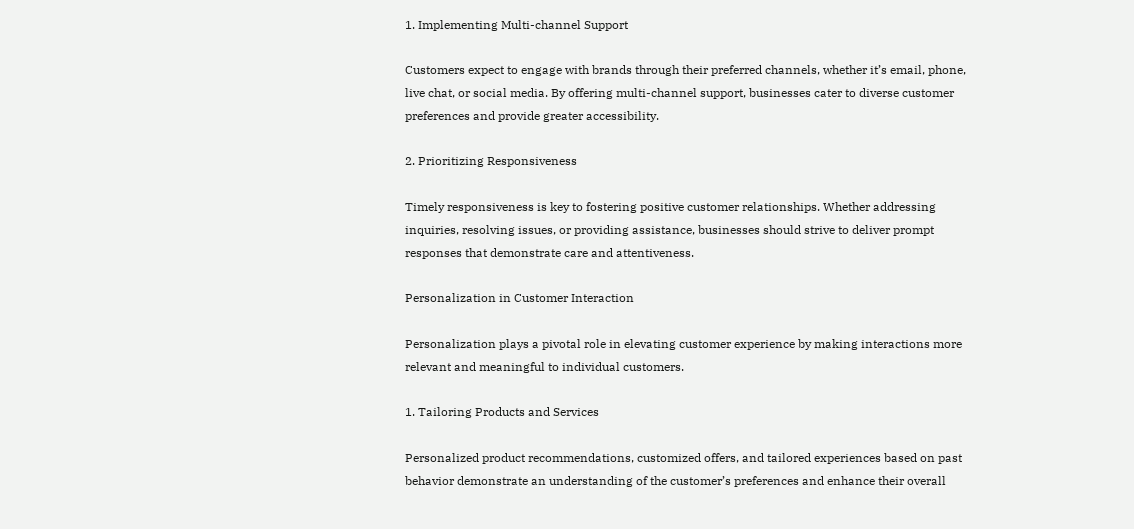1. Implementing Multi-channel Support

Customers expect to engage with brands through their preferred channels, whether it’s email, phone, live chat, or social media. By offering multi-channel support, businesses cater to diverse customer preferences and provide greater accessibility.

2. Prioritizing Responsiveness

Timely responsiveness is key to fostering positive customer relationships. Whether addressing inquiries, resolving issues, or providing assistance, businesses should strive to deliver prompt responses that demonstrate care and attentiveness.

Personalization in Customer Interaction

Personalization plays a pivotal role in elevating customer experience by making interactions more relevant and meaningful to individual customers.

1. Tailoring Products and Services

Personalized product recommendations, customized offers, and tailored experiences based on past behavior demonstrate an understanding of the customer’s preferences and enhance their overall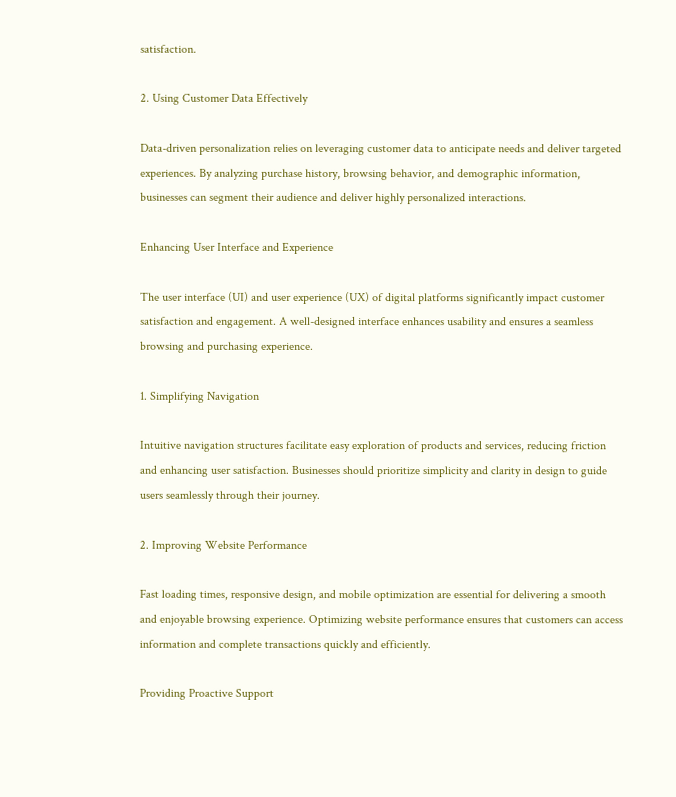satisfaction.

2. Using Customer Data Effectively

Data-driven personalization relies on leveraging customer data to anticipate needs and deliver targeted experiences. By analyzing purchase history, browsing behavior, and demographic information, businesses can segment their audience and deliver highly personalized interactions.

Enhancing User Interface and Experience

The user interface (UI) and user experience (UX) of digital platforms significantly impact customer satisfaction and engagement. A well-designed interface enhances usability and ensures a seamless browsing and purchasing experience.

1. Simplifying Navigation

Intuitive navigation structures facilitate easy exploration of products and services, reducing friction and enhancing user satisfaction. Businesses should prioritize simplicity and clarity in design to guide users seamlessly through their journey.

2. Improving Website Performance

Fast loading times, responsive design, and mobile optimization are essential for delivering a smooth and enjoyable browsing experience. Optimizing website performance ensures that customers can access information and complete transactions quickly and efficiently.

Providing Proactive Support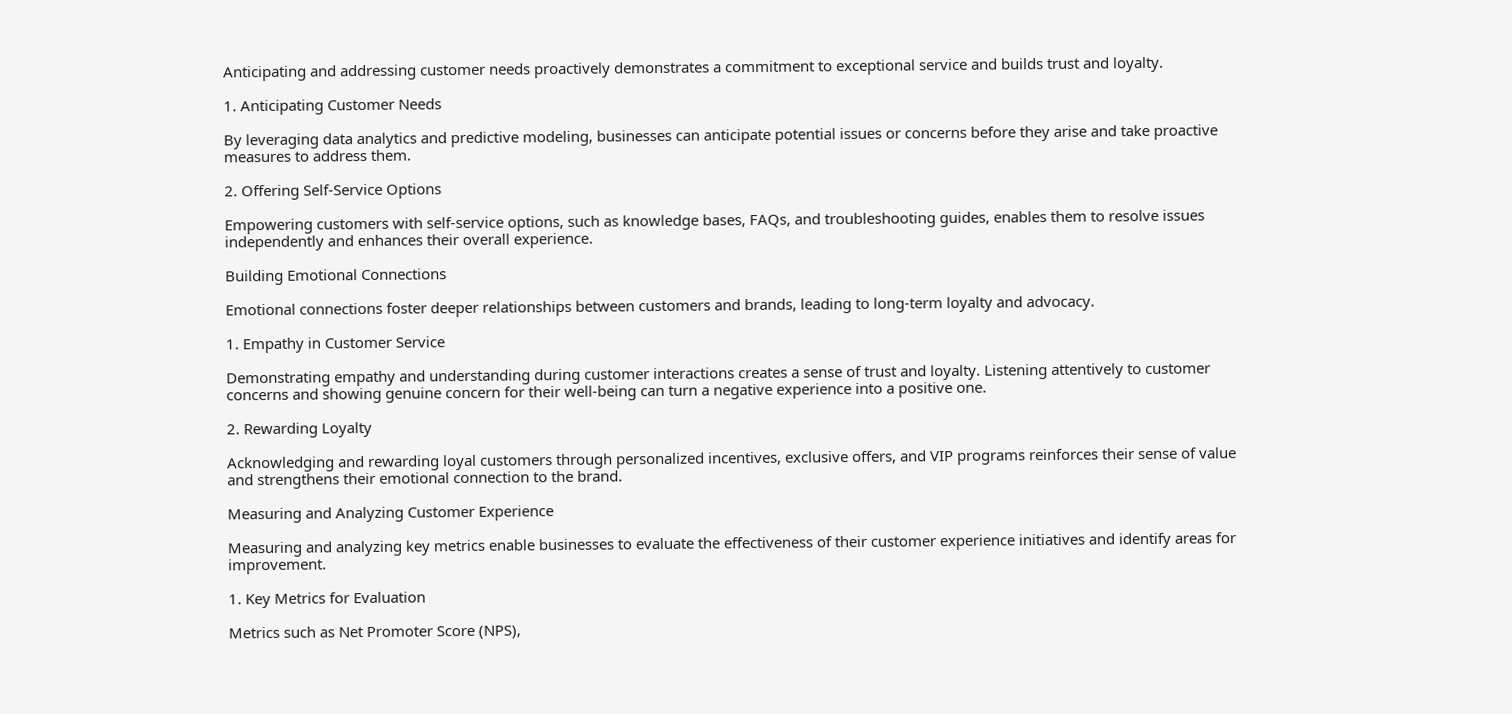Anticipating and addressing customer needs proactively demonstrates a commitment to exceptional service and builds trust and loyalty.

1. Anticipating Customer Needs

By leveraging data analytics and predictive modeling, businesses can anticipate potential issues or concerns before they arise and take proactive measures to address them.

2. Offering Self-Service Options

Empowering customers with self-service options, such as knowledge bases, FAQs, and troubleshooting guides, enables them to resolve issues independently and enhances their overall experience.

Building Emotional Connections

Emotional connections foster deeper relationships between customers and brands, leading to long-term loyalty and advocacy.

1. Empathy in Customer Service

Demonstrating empathy and understanding during customer interactions creates a sense of trust and loyalty. Listening attentively to customer concerns and showing genuine concern for their well-being can turn a negative experience into a positive one.

2. Rewarding Loyalty

Acknowledging and rewarding loyal customers through personalized incentives, exclusive offers, and VIP programs reinforces their sense of value and strengthens their emotional connection to the brand.

Measuring and Analyzing Customer Experience

Measuring and analyzing key metrics enable businesses to evaluate the effectiveness of their customer experience initiatives and identify areas for improvement.

1. Key Metrics for Evaluation

Metrics such as Net Promoter Score (NPS),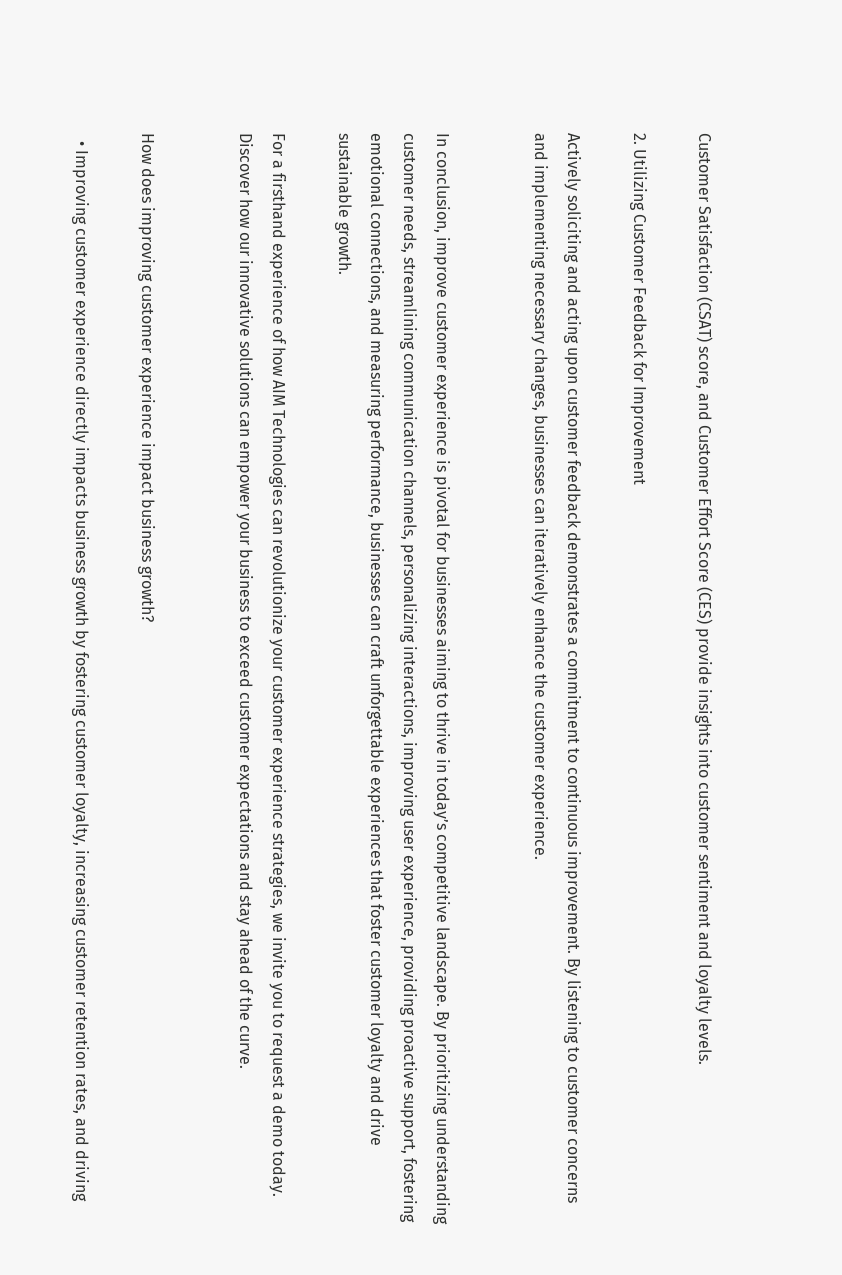Customer Satisfaction (CSAT) score, and Customer Effort Score (CES) provide insights into customer sentiment and loyalty levels.

2. Utilizing Customer Feedback for Improvement

Actively soliciting and acting upon customer feedback demonstrates a commitment to continuous improvement. By listening to customer concerns and implementing necessary changes, businesses can iteratively enhance the customer experience.


In conclusion, improve customer experience is pivotal for businesses aiming to thrive in today’s competitive landscape. By prioritizing understanding customer needs, streamlining communication channels, personalizing interactions, improving user experience, providing proactive support, fostering emotional connections, and measuring performance, businesses can craft unforgettable experiences that foster customer loyalty and drive sustainable growth.

For a firsthand experience of how AIM Technologies can revolutionize your customer experience strategies, we invite you to request a demo today. Discover how our innovative solutions can empower your business to exceed customer expectations and stay ahead of the curve.


How does improving customer experience impact business growth?

  • Improving customer experience directly impacts business growth by fostering customer loyalty, increasing customer retention rates, and driving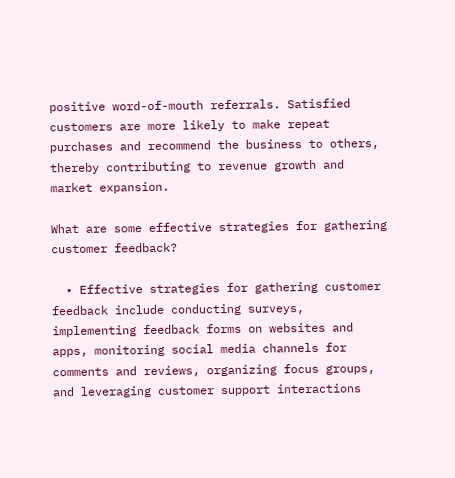positive word-of-mouth referrals. Satisfied customers are more likely to make repeat purchases and recommend the business to others, thereby contributing to revenue growth and market expansion.

What are some effective strategies for gathering customer feedback?

  • Effective strategies for gathering customer feedback include conducting surveys, implementing feedback forms on websites and apps, monitoring social media channels for comments and reviews, organizing focus groups, and leveraging customer support interactions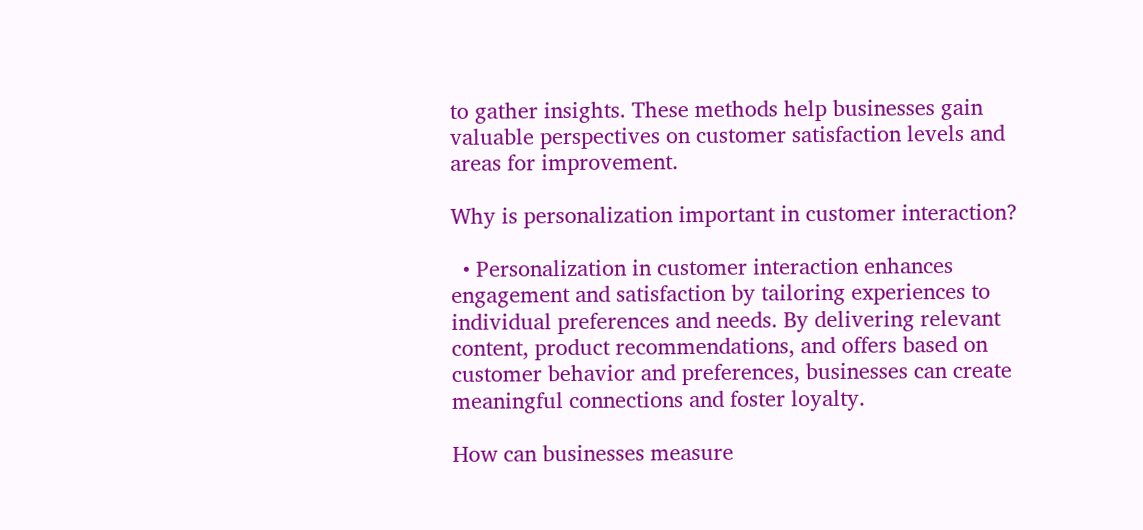to gather insights. These methods help businesses gain valuable perspectives on customer satisfaction levels and areas for improvement.

Why is personalization important in customer interaction?

  • Personalization in customer interaction enhances engagement and satisfaction by tailoring experiences to individual preferences and needs. By delivering relevant content, product recommendations, and offers based on customer behavior and preferences, businesses can create meaningful connections and foster loyalty.

How can businesses measure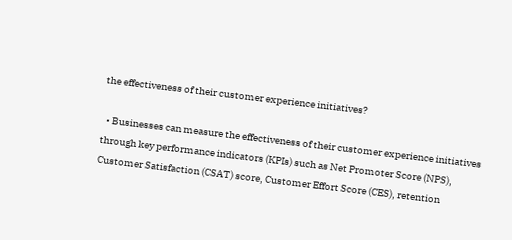the effectiveness of their customer experience initiatives?

  • Businesses can measure the effectiveness of their customer experience initiatives through key performance indicators (KPIs) such as Net Promoter Score (NPS), Customer Satisfaction (CSAT) score, Customer Effort Score (CES), retention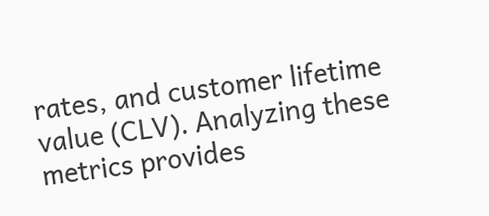rates, and customer lifetime value (CLV). Analyzing these metrics provides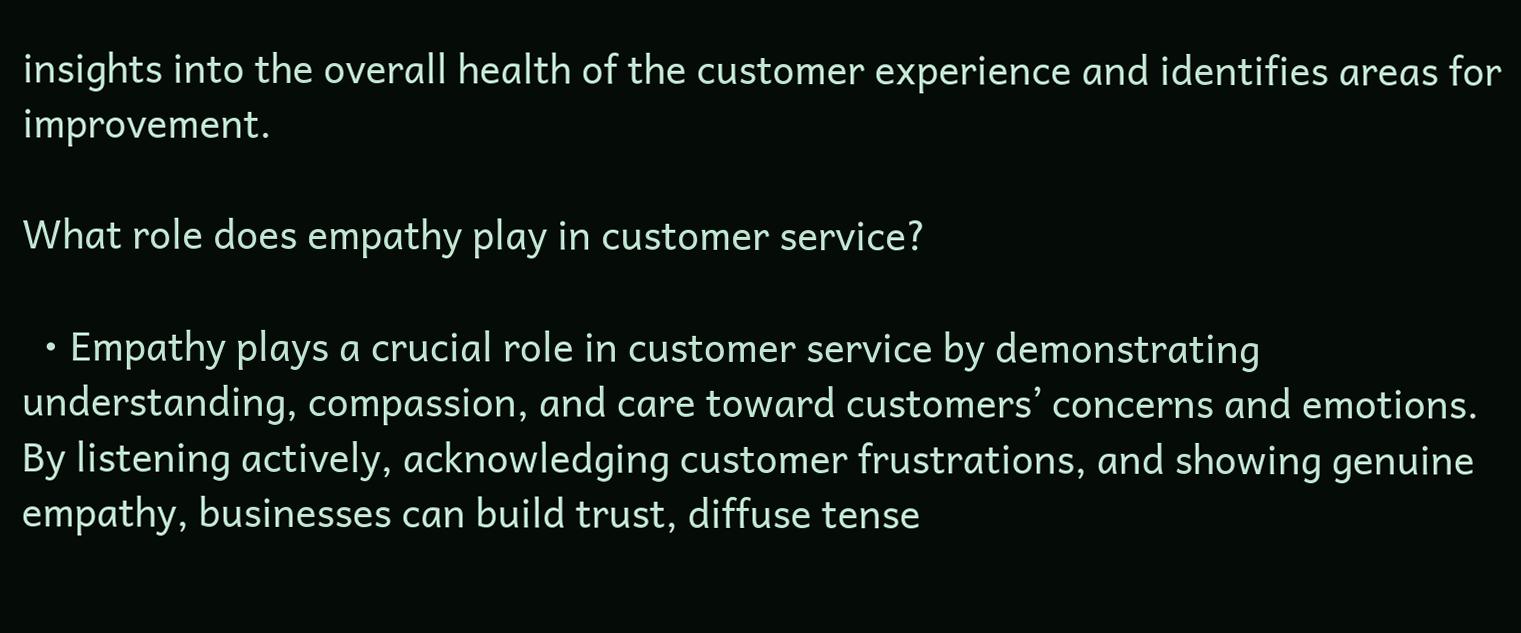insights into the overall health of the customer experience and identifies areas for improvement.

What role does empathy play in customer service?

  • Empathy plays a crucial role in customer service by demonstrating understanding, compassion, and care toward customers’ concerns and emotions. By listening actively, acknowledging customer frustrations, and showing genuine empathy, businesses can build trust, diffuse tense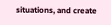situations, and create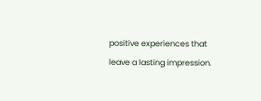positive experiences that leave a lasting impression.